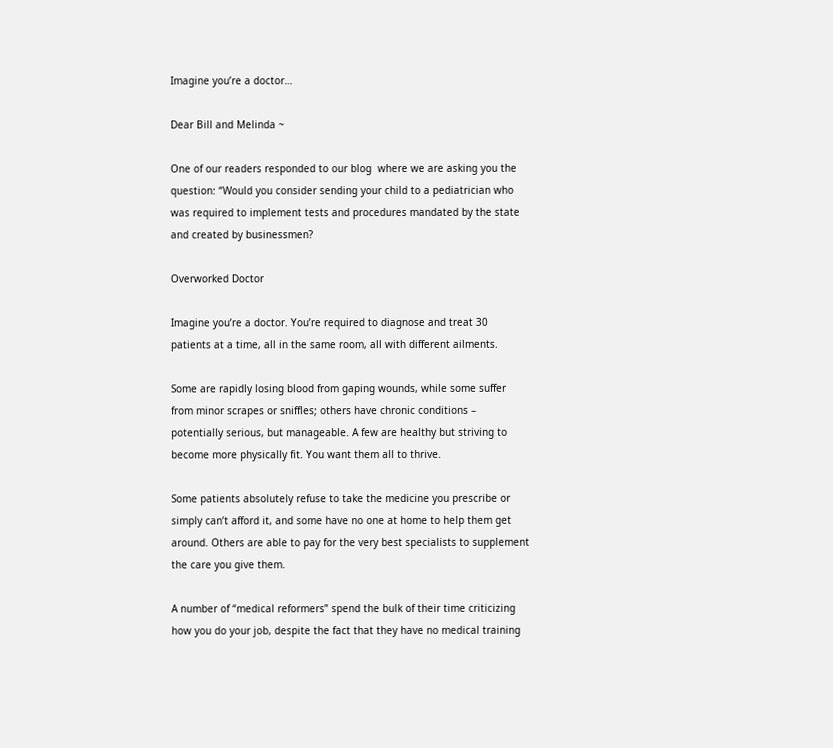Imagine you’re a doctor…

Dear Bill and Melinda ~

One of our readers responded to our blog  where we are asking you the question: “Would you consider sending your child to a pediatrician who was required to implement tests and procedures mandated by the state and created by businessmen?

Overworked Doctor

Imagine you’re a doctor. You’re required to diagnose and treat 30 patients at a time, all in the same room, all with different ailments.

Some are rapidly losing blood from gaping wounds, while some suffer from minor scrapes or sniffles; others have chronic conditions – potentially serious, but manageable. A few are healthy but striving to become more physically fit. You want them all to thrive.

Some patients absolutely refuse to take the medicine you prescribe or simply can’t afford it, and some have no one at home to help them get around. Others are able to pay for the very best specialists to supplement the care you give them.

A number of “medical reformers” spend the bulk of their time criticizing how you do your job, despite the fact that they have no medical training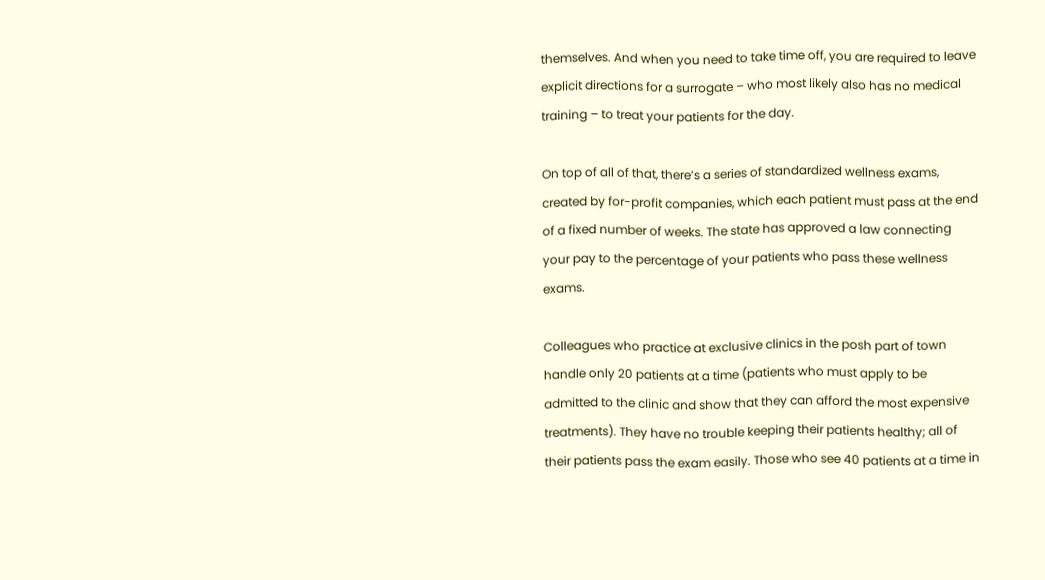themselves. And when you need to take time off, you are required to leave explicit directions for a surrogate – who most likely also has no medical training – to treat your patients for the day.

On top of all of that, there’s a series of standardized wellness exams, created by for-profit companies, which each patient must pass at the end of a fixed number of weeks. The state has approved a law connecting your pay to the percentage of your patients who pass these wellness exams.

Colleagues who practice at exclusive clinics in the posh part of town handle only 20 patients at a time (patients who must apply to be admitted to the clinic and show that they can afford the most expensive treatments). They have no trouble keeping their patients healthy; all of their patients pass the exam easily. Those who see 40 patients at a time in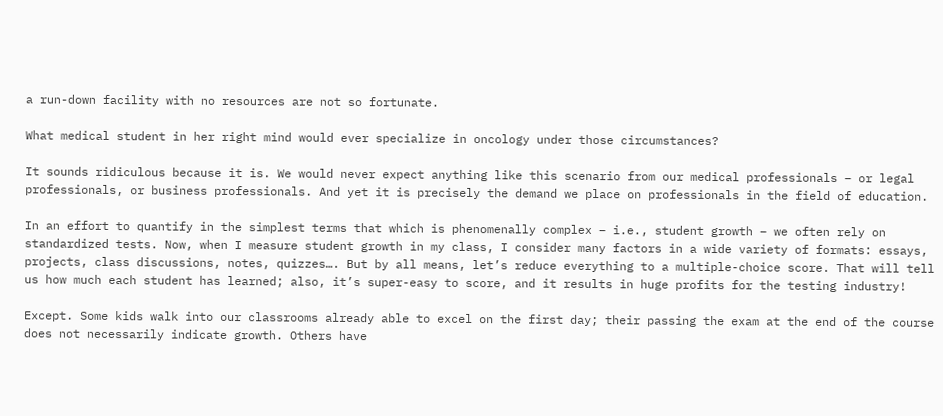a run-down facility with no resources are not so fortunate.

What medical student in her right mind would ever specialize in oncology under those circumstances?

It sounds ridiculous because it is. We would never expect anything like this scenario from our medical professionals – or legal professionals, or business professionals. And yet it is precisely the demand we place on professionals in the field of education.

In an effort to quantify in the simplest terms that which is phenomenally complex – i.e., student growth – we often rely on standardized tests. Now, when I measure student growth in my class, I consider many factors in a wide variety of formats: essays, projects, class discussions, notes, quizzes…. But by all means, let’s reduce everything to a multiple-choice score. That will tell us how much each student has learned; also, it’s super-easy to score, and it results in huge profits for the testing industry!

Except. Some kids walk into our classrooms already able to excel on the first day; their passing the exam at the end of the course does not necessarily indicate growth. Others have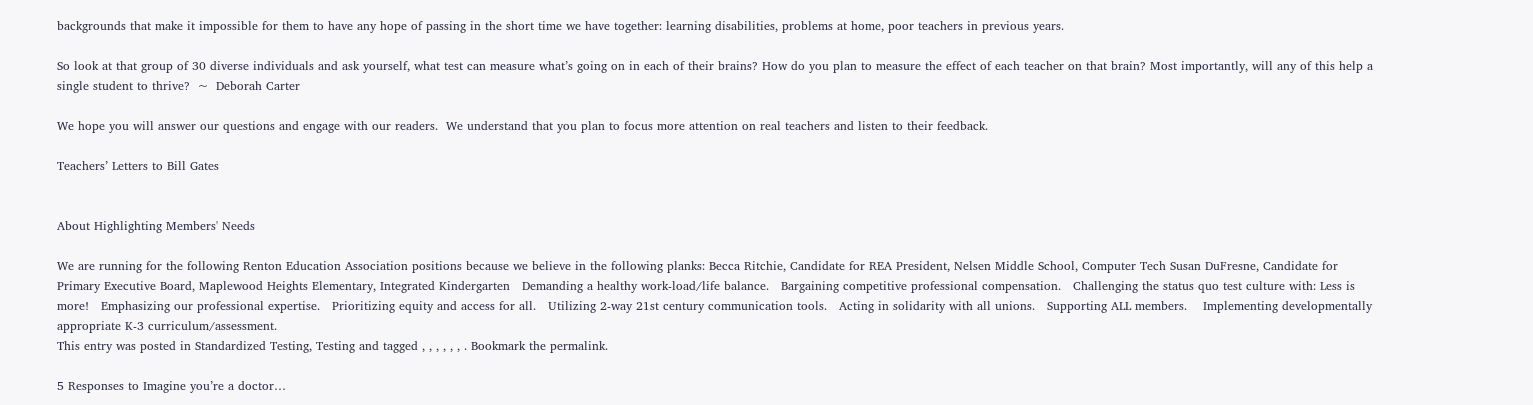backgrounds that make it impossible for them to have any hope of passing in the short time we have together: learning disabilities, problems at home, poor teachers in previous years.

So look at that group of 30 diverse individuals and ask yourself, what test can measure what’s going on in each of their brains? How do you plan to measure the effect of each teacher on that brain? Most importantly, will any of this help a single student to thrive?  ~  Deborah Carter

We hope you will answer our questions and engage with our readers.  We understand that you plan to focus more attention on real teachers and listen to their feedback.

Teachers’ Letters to Bill Gates


About Highlighting Members' Needs

We are running for the following Renton Education Association positions because we believe in the following planks: Becca Ritchie, Candidate for REA President, Nelsen Middle School, Computer Tech Susan DuFresne, Candidate for Primary Executive Board, Maplewood Heights Elementary, Integrated Kindergarten   Demanding a healthy work-load/life balance.   Bargaining competitive professional compensation.   Challenging the status quo test culture with: Less is more!   Emphasizing our professional expertise.   Prioritizing equity and access for all.   Utilizing 2-way 21st century communication tools.   Acting in solidarity with all unions.   Supporting ALL members.    Implementing developmentally appropriate K-3 curriculum/assessment.
This entry was posted in Standardized Testing, Testing and tagged , , , , , , . Bookmark the permalink.

5 Responses to Imagine you’re a doctor…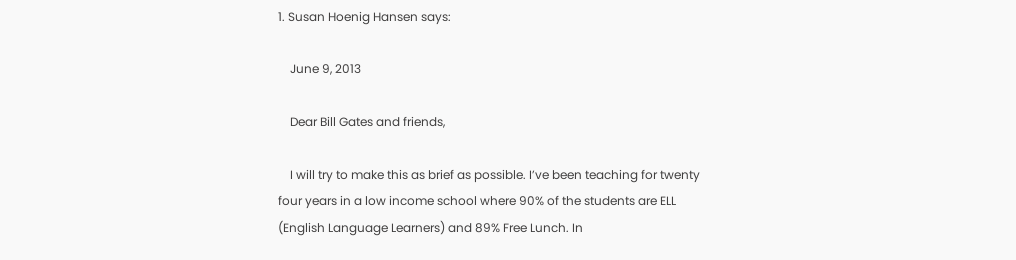1. Susan Hoenig Hansen says:

    June 9, 2013

    Dear Bill Gates and friends,

    I will try to make this as brief as possible. I’ve been teaching for twenty four years in a low income school where 90% of the students are ELL (English Language Learners) and 89% Free Lunch. In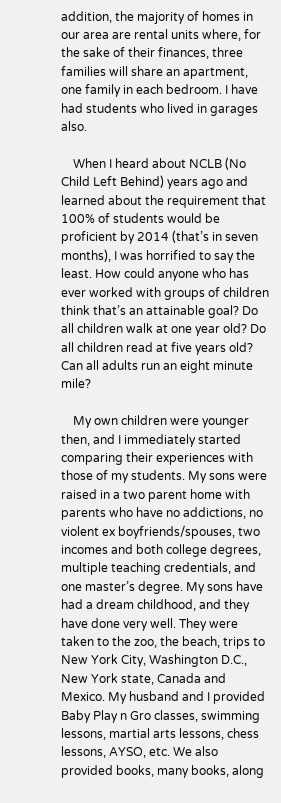addition, the majority of homes in our area are rental units where, for the sake of their finances, three families will share an apartment, one family in each bedroom. I have had students who lived in garages also.

    When I heard about NCLB (No Child Left Behind) years ago and learned about the requirement that 100% of students would be proficient by 2014 (that’s in seven months), I was horrified to say the least. How could anyone who has ever worked with groups of children think that’s an attainable goal? Do all children walk at one year old? Do all children read at five years old? Can all adults run an eight minute mile?

    My own children were younger then, and I immediately started comparing their experiences with those of my students. My sons were raised in a two parent home with parents who have no addictions, no violent ex boyfriends/spouses, two incomes and both college degrees, multiple teaching credentials, and one master’s degree. My sons have had a dream childhood, and they have done very well. They were taken to the zoo, the beach, trips to New York City, Washington D.C., New York state, Canada and Mexico. My husband and I provided Baby Play n Gro classes, swimming lessons, martial arts lessons, chess lessons, AYSO, etc. We also provided books, many books, along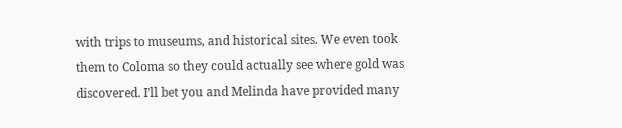with trips to museums, and historical sites. We even took them to Coloma so they could actually see where gold was discovered. I’ll bet you and Melinda have provided many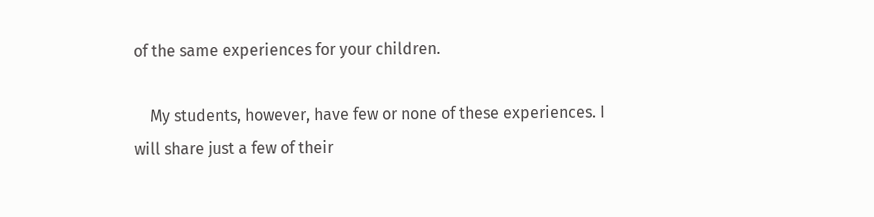of the same experiences for your children.

    My students, however, have few or none of these experiences. I will share just a few of their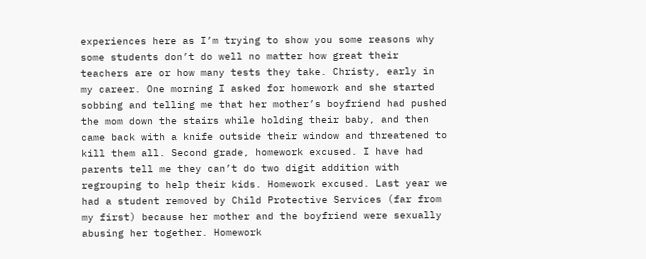experiences here as I’m trying to show you some reasons why some students don’t do well no matter how great their teachers are or how many tests they take. Christy, early in my career. One morning I asked for homework and she started sobbing and telling me that her mother’s boyfriend had pushed the mom down the stairs while holding their baby, and then came back with a knife outside their window and threatened to kill them all. Second grade, homework excused. I have had parents tell me they can’t do two digit addition with regrouping to help their kids. Homework excused. Last year we had a student removed by Child Protective Services (far from my first) because her mother and the boyfriend were sexually abusing her together. Homework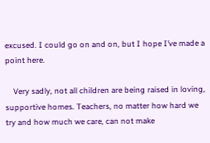excused. I could go on and on, but I hope I’ve made a point here.

    Very sadly, not all children are being raised in loving, supportive homes. Teachers, no matter how hard we try and how much we care, can not make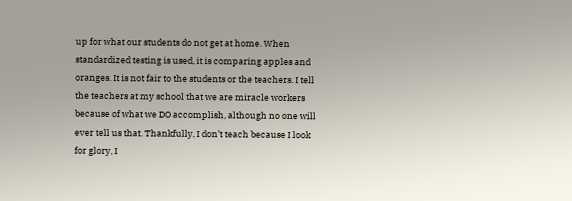up for what our students do not get at home. When standardized testing is used, it is comparing apples and oranges. It is not fair to the students or the teachers. I tell the teachers at my school that we are miracle workers because of what we DO accomplish, although no one will ever tell us that. Thankfully, I don’t teach because I look for glory, I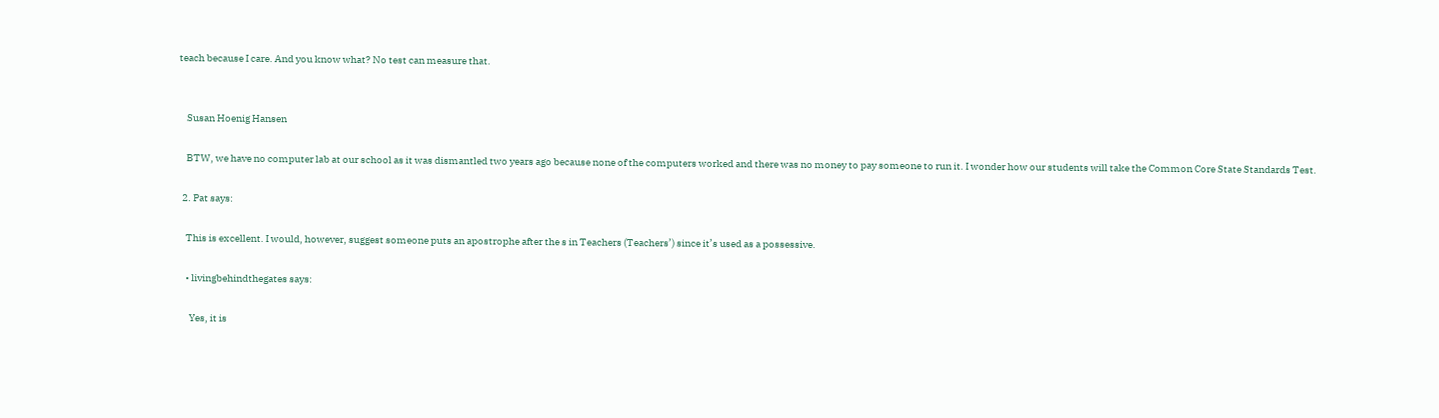teach because I care. And you know what? No test can measure that.


    Susan Hoenig Hansen

    BTW, we have no computer lab at our school as it was dismantled two years ago because none of the computers worked and there was no money to pay someone to run it. I wonder how our students will take the Common Core State Standards Test.

  2. Pat says:

    This is excellent. I would, however, suggest someone puts an apostrophe after the s in Teachers (Teachers’) since it’s used as a possessive.

    • livingbehindthegates says:

      Yes, it is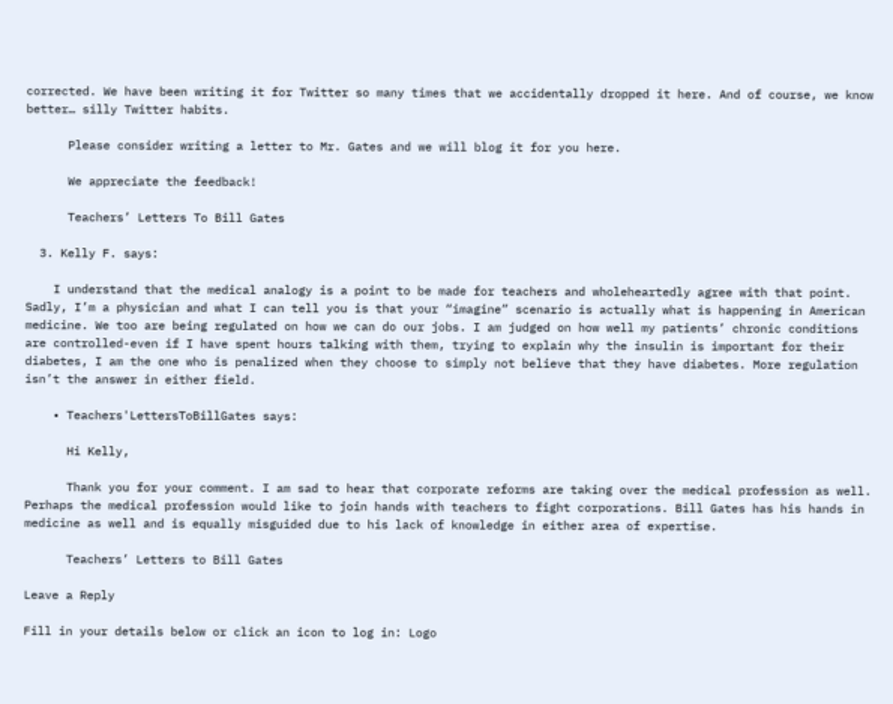corrected. We have been writing it for Twitter so many times that we accidentally dropped it here. And of course, we know better… silly Twitter habits.

      Please consider writing a letter to Mr. Gates and we will blog it for you here.

      We appreciate the feedback!

      Teachers’ Letters To Bill Gates

  3. Kelly F. says:

    I understand that the medical analogy is a point to be made for teachers and wholeheartedly agree with that point. Sadly, I’m a physician and what I can tell you is that your “imagine” scenario is actually what is happening in American medicine. We too are being regulated on how we can do our jobs. I am judged on how well my patients’ chronic conditions are controlled-even if I have spent hours talking with them, trying to explain why the insulin is important for their diabetes, I am the one who is penalized when they choose to simply not believe that they have diabetes. More regulation isn’t the answer in either field.

    • Teachers'LettersToBillGates says:

      Hi Kelly,

      Thank you for your comment. I am sad to hear that corporate reforms are taking over the medical profession as well. Perhaps the medical profession would like to join hands with teachers to fight corporations. Bill Gates has his hands in medicine as well and is equally misguided due to his lack of knowledge in either area of expertise.

      Teachers’ Letters to Bill Gates

Leave a Reply

Fill in your details below or click an icon to log in: Logo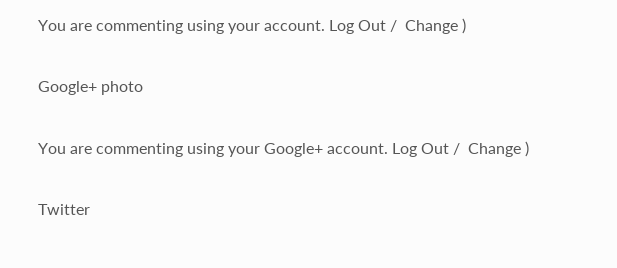You are commenting using your account. Log Out /  Change )

Google+ photo

You are commenting using your Google+ account. Log Out /  Change )

Twitter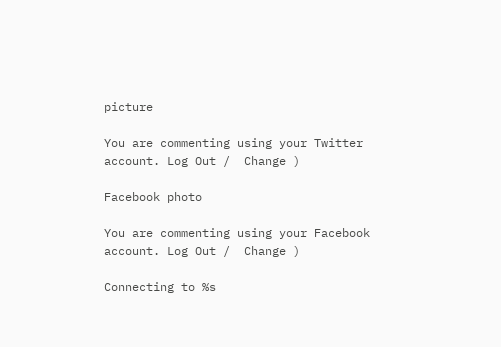picture

You are commenting using your Twitter account. Log Out /  Change )

Facebook photo

You are commenting using your Facebook account. Log Out /  Change )

Connecting to %s